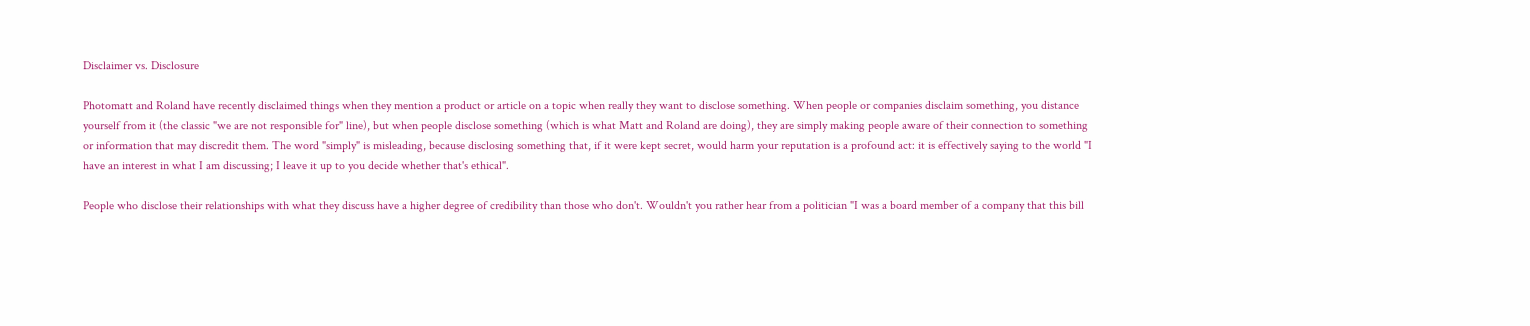Disclaimer vs. Disclosure

Photomatt and Roland have recently disclaimed things when they mention a product or article on a topic when really they want to disclose something. When people or companies disclaim something, you distance yourself from it (the classic "we are not responsible for" line), but when people disclose something (which is what Matt and Roland are doing), they are simply making people aware of their connection to something or information that may discredit them. The word "simply" is misleading, because disclosing something that, if it were kept secret, would harm your reputation is a profound act: it is effectively saying to the world "I have an interest in what I am discussing; I leave it up to you decide whether that's ethical".

People who disclose their relationships with what they discuss have a higher degree of credibility than those who don't. Wouldn't you rather hear from a politician "I was a board member of a company that this bill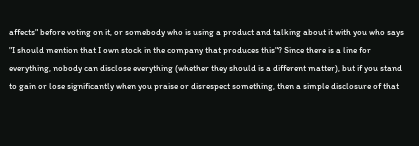affects" before voting on it, or somebody who is using a product and talking about it with you who says "I should mention that I own stock in the company that produces this"? Since there is a line for everything, nobody can disclose everything (whether they should is a different matter), but if you stand to gain or lose significantly when you praise or disrespect something, then a simple disclosure of that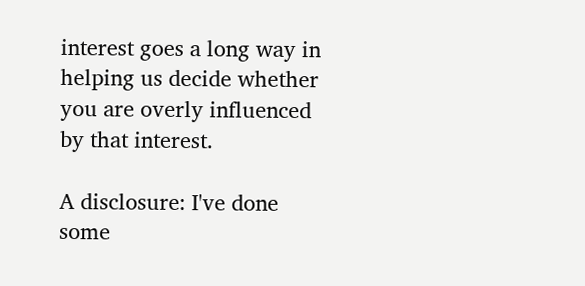interest goes a long way in helping us decide whether you are overly influenced by that interest.

A disclosure: I've done some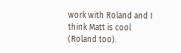work with Roland and I think Matt is cool (Roland too).